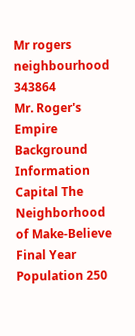Mr rogers neighbourhood 343864
Mr. Roger's Empire
Background Information
Capital The Neighborhood of Make-Believe
Final Year
Population 250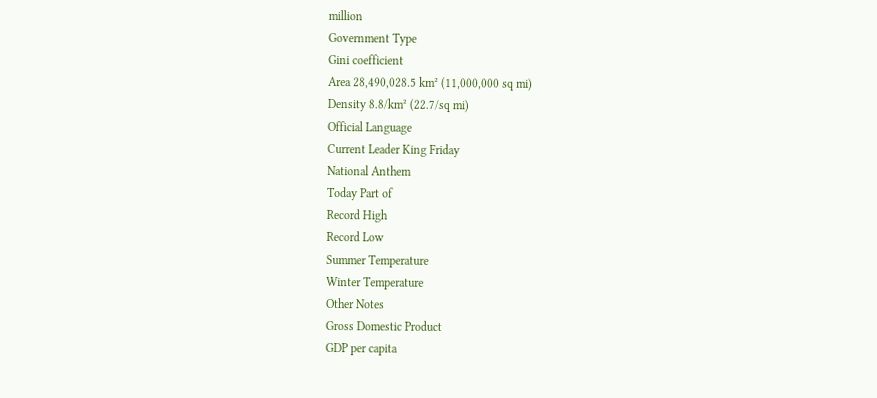million
Government Type
Gini coefficient
Area 28,490,028.5 km² (11,000,000 sq mi)
Density 8.8/km² (22.7/sq mi)
Official Language
Current Leader King Friday
National Anthem
Today Part of
Record High
Record Low
Summer Temperature
Winter Temperature
Other Notes
Gross Domestic Product
GDP per capita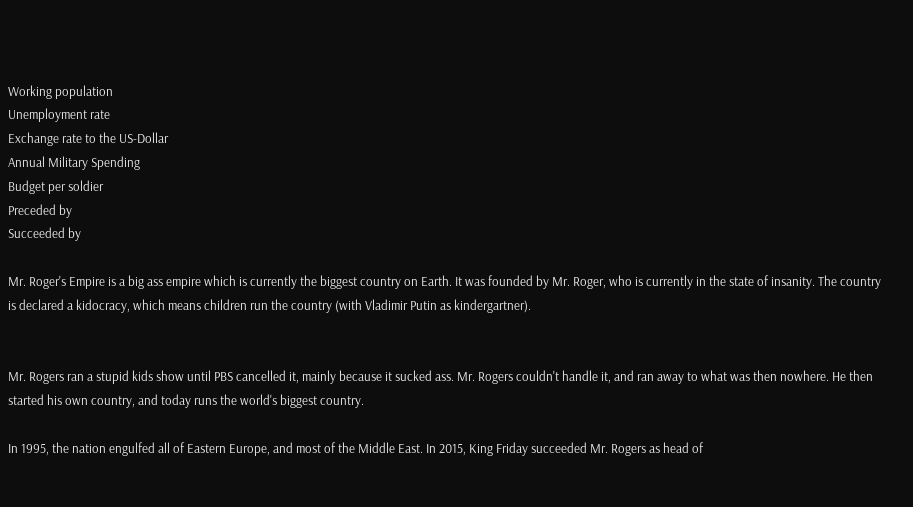Working population
Unemployment rate
Exchange rate to the US-Dollar
Annual Military Spending
Budget per soldier
Preceded by
Succeeded by

Mr. Roger's Empire is a big ass empire which is currently the biggest country on Earth. It was founded by Mr. Roger, who is currently in the state of insanity. The country is declared a kidocracy, which means children run the country (with Vladimir Putin as kindergartner).


Mr. Rogers ran a stupid kids show until PBS cancelled it, mainly because it sucked ass. Mr. Rogers couldn't handle it, and ran away to what was then nowhere. He then started his own country, and today runs the world's biggest country.

In 1995, the nation engulfed all of Eastern Europe, and most of the Middle East. In 2015, King Friday succeeded Mr. Rogers as head of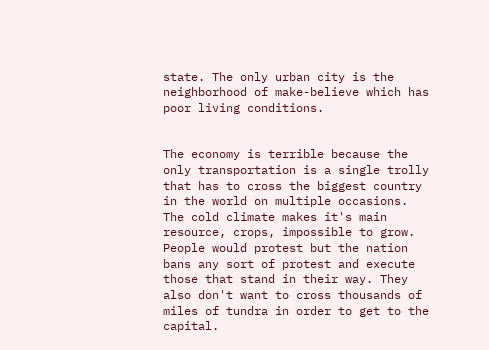state. The only urban city is the neighborhood of make-believe which has poor living conditions.


The economy is terrible because the only transportation is a single trolly that has to cross the biggest country in the world on multiple occasions. The cold climate makes it's main resource, crops, impossible to grow. People would protest but the nation bans any sort of protest and execute those that stand in their way. They also don't want to cross thousands of miles of tundra in order to get to the capital.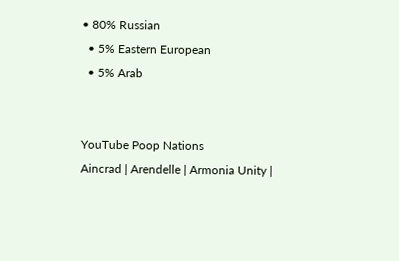• 80% Russian
  • 5% Eastern European
  • 5% Arab


YouTube Poop Nations
Aincrad | Arendelle | Armonia Unity |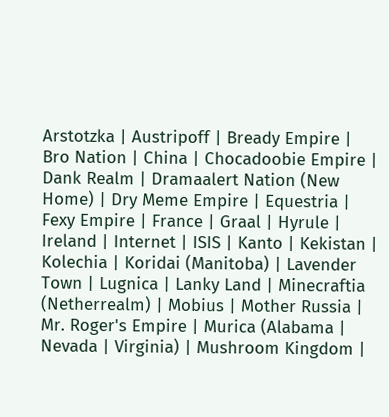Arstotzka | Austripoff | Bready Empire | Bro Nation | China | Chocadoobie Empire | Dank Realm | Dramaalert Nation (New Home) | Dry Meme Empire | Equestria | Fexy Empire | France | Graal | Hyrule | Ireland | Internet | ISIS | Kanto | Kekistan | Kolechia | Koridai (Manitoba) | Lavender Town | Lugnica | Lanky Land | Minecraftia (Netherrealm) | Mobius | Mother Russia | Mr. Roger's Empire | Murica (Alabama | Nevada | Virginia) | Mushroom Kingdom |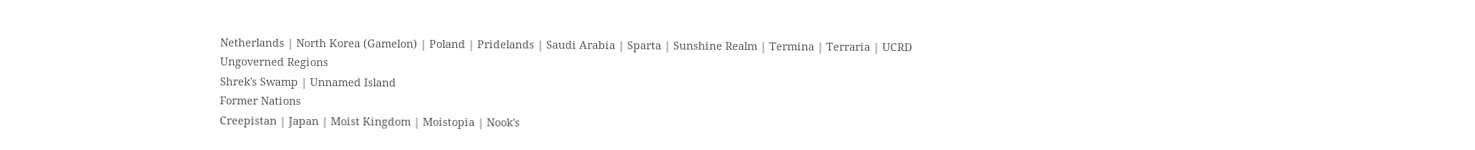Netherlands | North Korea (Gamelon) | Poland | Pridelands | Saudi Arabia | Sparta | Sunshine Realm | Termina | Terraria | UCRD
Ungoverned Regions
Shrek's Swamp | Unnamed Island
Former Nations
Creepistan | Japan | Moist Kingdom | Moistopia | Nook's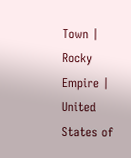Town | Rocky Empire | United States of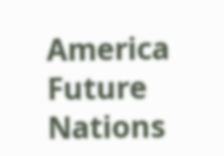America
Future Nations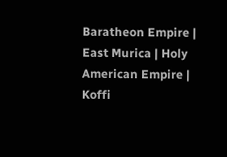Baratheon Empire | East Murica | Holy American Empire | Koffi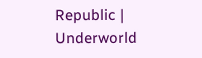Republic | Underworld